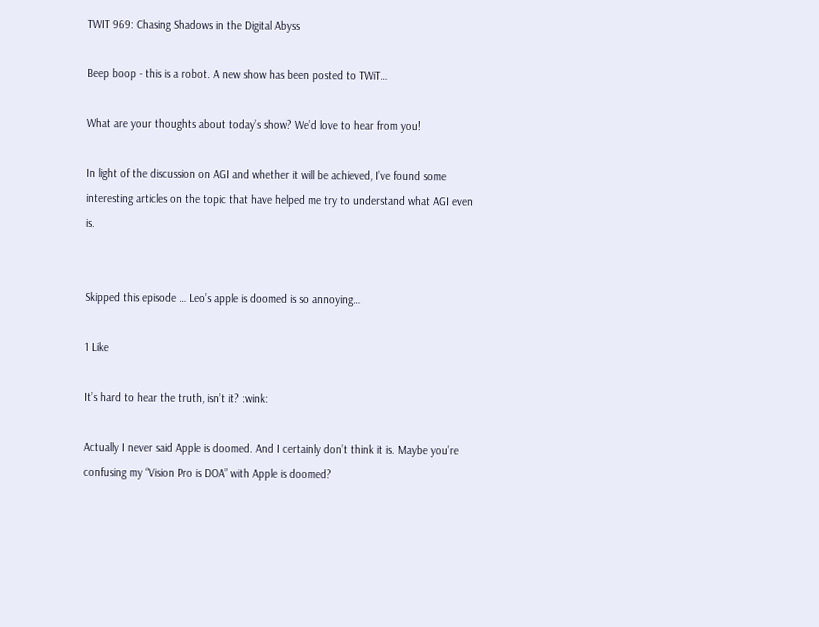TWIT 969: Chasing Shadows in the Digital Abyss

Beep boop - this is a robot. A new show has been posted to TWiT…

What are your thoughts about today’s show? We’d love to hear from you!

In light of the discussion on AGI and whether it will be achieved, I’ve found some interesting articles on the topic that have helped me try to understand what AGI even is.


Skipped this episode … Leo’s apple is doomed is so annoying…

1 Like

It’s hard to hear the truth, isn’t it? :wink:

Actually I never said Apple is doomed. And I certainly don’t think it is. Maybe you’re confusing my “Vision Pro is DOA” with Apple is doomed?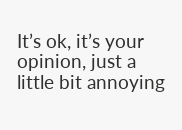It’s ok, it’s your opinion, just a little bit annoying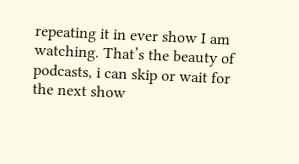repeating it in ever show I am watching. That’s the beauty of podcasts, i can skip or wait for the next show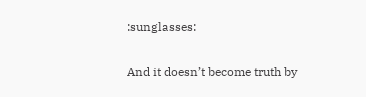:sunglasses:

And it doesn’t become truth by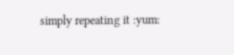simply repeating it :yum: